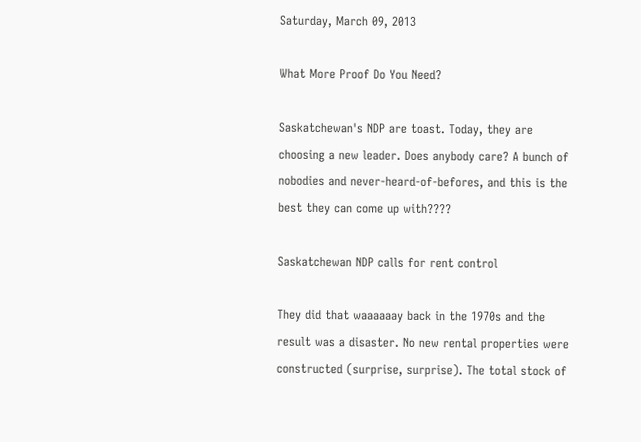Saturday, March 09, 2013

What More Proof Do You Need?

Saskatchewan's NDP are toast. Today, they are choosing a new leader. Does anybody care? A bunch of nobodies and never-heard-of-befores, and this is the best they can come up with????

Saskatchewan NDP calls for rent control

They did that waaaaaay back in the 1970s and the result was a disaster. No new rental properties were constructed (surprise, surprise). The total stock of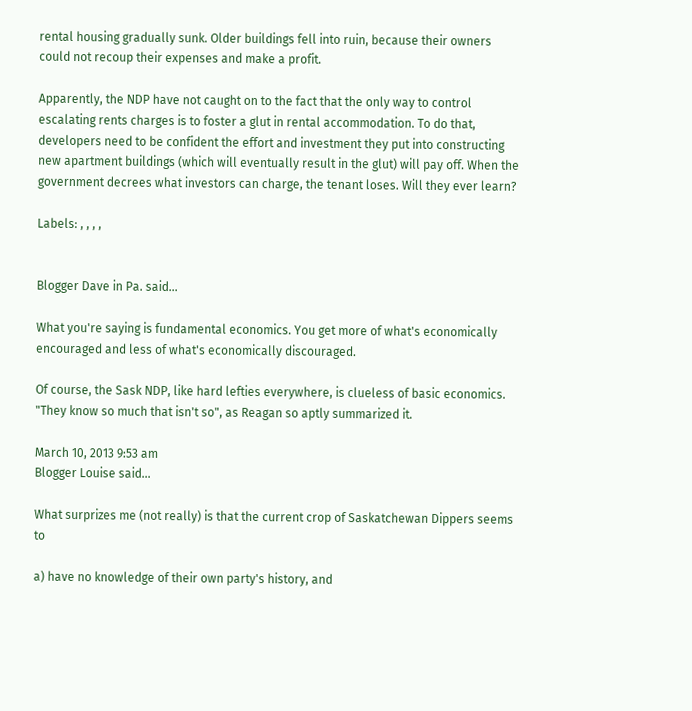rental housing gradually sunk. Older buildings fell into ruin, because their owners could not recoup their expenses and make a profit.

Apparently, the NDP have not caught on to the fact that the only way to control escalating rents charges is to foster a glut in rental accommodation. To do that, developers need to be confident the effort and investment they put into constructing new apartment buildings (which will eventually result in the glut) will pay off. When the government decrees what investors can charge, the tenant loses. Will they ever learn?

Labels: , , , ,


Blogger Dave in Pa. said...

What you're saying is fundamental economics. You get more of what's economically encouraged and less of what's economically discouraged.

Of course, the Sask NDP, like hard lefties everywhere, is clueless of basic economics. "They know so much that isn't so", as Reagan so aptly summarized it.

March 10, 2013 9:53 am
Blogger Louise said...

What surprizes me (not really) is that the current crop of Saskatchewan Dippers seems to

a) have no knowledge of their own party's history, and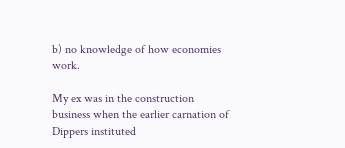b) no knowledge of how economies work.

My ex was in the construction business when the earlier carnation of Dippers instituted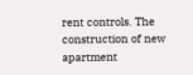rent controls. The construction of new apartment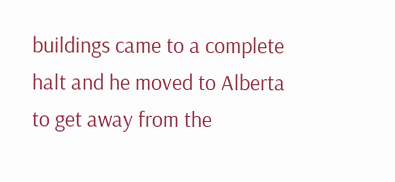buildings came to a complete halt and he moved to Alberta to get away from the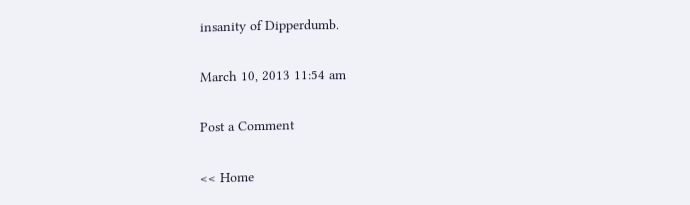insanity of Dipperdumb.

March 10, 2013 11:54 am

Post a Comment

<< Home